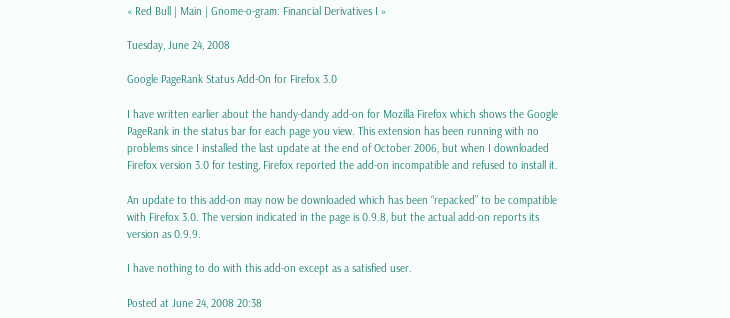« Red Bull | Main | Gnome-o-gram: Financial Derivatives I »

Tuesday, June 24, 2008

Google PageRank Status Add-On for Firefox 3.0

I have written earlier about the handy-dandy add-on for Mozilla Firefox which shows the Google PageRank in the status bar for each page you view. This extension has been running with no problems since I installed the last update at the end of October 2006, but when I downloaded Firefox version 3.0 for testing, Firefox reported the add-on incompatible and refused to install it.

An update to this add-on may now be downloaded which has been “repacked” to be compatible with Firefox 3.0. The version indicated in the page is 0.9.8, but the actual add-on reports its version as 0.9.9.

I have nothing to do with this add-on except as a satisfied user.

Posted at June 24, 2008 20:38